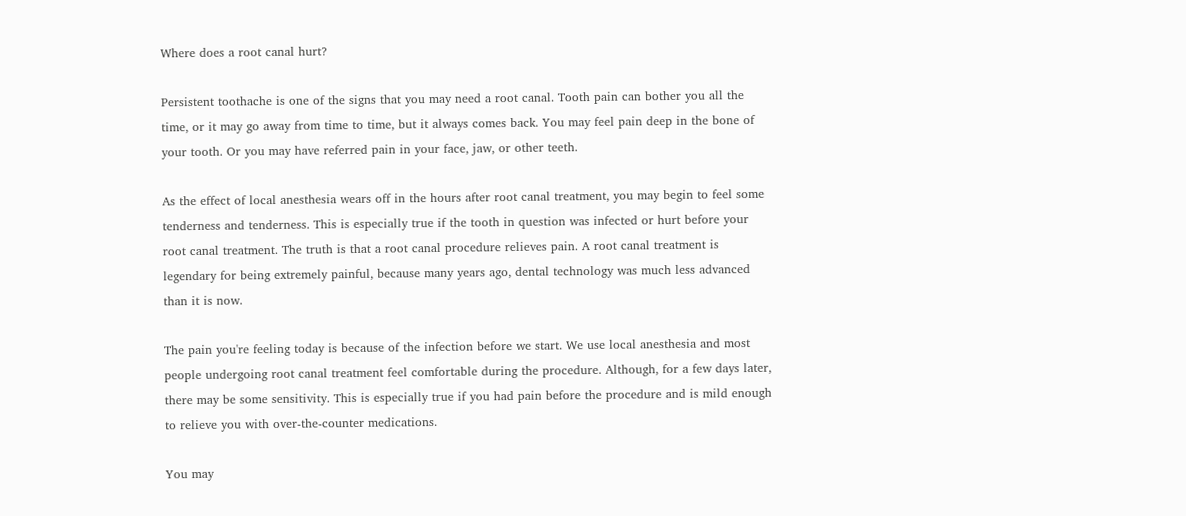Where does a root canal hurt?

Persistent toothache is one of the signs that you may need a root canal. Tooth pain can bother you all the time, or it may go away from time to time, but it always comes back. You may feel pain deep in the bone of your tooth. Or you may have referred pain in your face, jaw, or other teeth.

As the effect of local anesthesia wears off in the hours after root canal treatment, you may begin to feel some tenderness and tenderness. This is especially true if the tooth in question was infected or hurt before your root canal treatment. The truth is that a root canal procedure relieves pain. A root canal treatment is legendary for being extremely painful, because many years ago, dental technology was much less advanced than it is now.

The pain you're feeling today is because of the infection before we start. We use local anesthesia and most people undergoing root canal treatment feel comfortable during the procedure. Although, for a few days later, there may be some sensitivity. This is especially true if you had pain before the procedure and is mild enough to relieve you with over-the-counter medications.

You may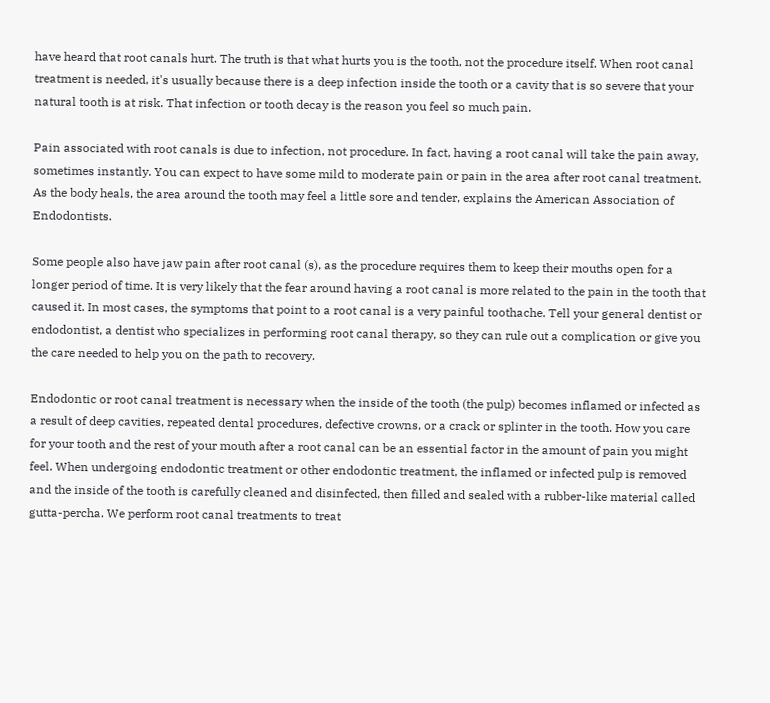have heard that root canals hurt. The truth is that what hurts you is the tooth, not the procedure itself. When root canal treatment is needed, it's usually because there is a deep infection inside the tooth or a cavity that is so severe that your natural tooth is at risk. That infection or tooth decay is the reason you feel so much pain.

Pain associated with root canals is due to infection, not procedure. In fact, having a root canal will take the pain away, sometimes instantly. You can expect to have some mild to moderate pain or pain in the area after root canal treatment. As the body heals, the area around the tooth may feel a little sore and tender, explains the American Association of Endodontists.

Some people also have jaw pain after root canal (s), as the procedure requires them to keep their mouths open for a longer period of time. It is very likely that the fear around having a root canal is more related to the pain in the tooth that caused it. In most cases, the symptoms that point to a root canal is a very painful toothache. Tell your general dentist or endodontist, a dentist who specializes in performing root canal therapy, so they can rule out a complication or give you the care needed to help you on the path to recovery.

Endodontic or root canal treatment is necessary when the inside of the tooth (the pulp) becomes inflamed or infected as a result of deep cavities, repeated dental procedures, defective crowns, or a crack or splinter in the tooth. How you care for your tooth and the rest of your mouth after a root canal can be an essential factor in the amount of pain you might feel. When undergoing endodontic treatment or other endodontic treatment, the inflamed or infected pulp is removed and the inside of the tooth is carefully cleaned and disinfected, then filled and sealed with a rubber-like material called gutta-percha. We perform root canal treatments to treat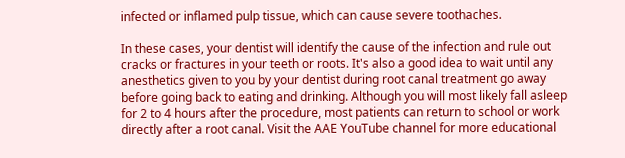infected or inflamed pulp tissue, which can cause severe toothaches.

In these cases, your dentist will identify the cause of the infection and rule out cracks or fractures in your teeth or roots. It's also a good idea to wait until any anesthetics given to you by your dentist during root canal treatment go away before going back to eating and drinking. Although you will most likely fall asleep for 2 to 4 hours after the procedure, most patients can return to school or work directly after a root canal. Visit the AAE YouTube channel for more educational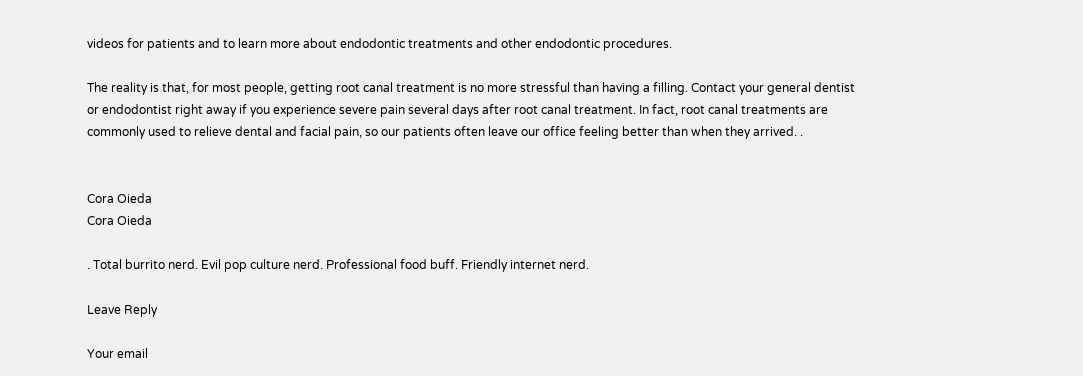videos for patients and to learn more about endodontic treatments and other endodontic procedures.

The reality is that, for most people, getting root canal treatment is no more stressful than having a filling. Contact your general dentist or endodontist right away if you experience severe pain several days after root canal treatment. In fact, root canal treatments are commonly used to relieve dental and facial pain, so our patients often leave our office feeling better than when they arrived. .


Cora Oieda
Cora Oieda

. Total burrito nerd. Evil pop culture nerd. Professional food buff. Friendly internet nerd.

Leave Reply

Your email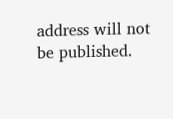address will not be published.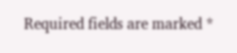Required fields are marked *